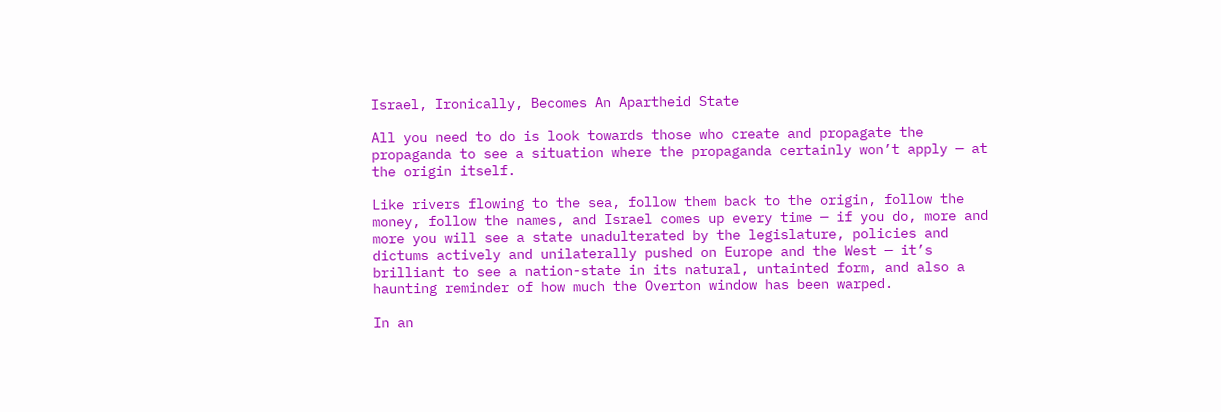Israel, Ironically, Becomes An Apartheid State

All you need to do is look towards those who create and propagate the propaganda to see a situation where the propaganda certainly won’t apply — at the origin itself.

Like rivers flowing to the sea, follow them back to the origin, follow the money, follow the names, and Israel comes up every time — if you do, more and more you will see a state unadulterated by the legislature, policies and dictums actively and unilaterally pushed on Europe and the West — it’s brilliant to see a nation-state in its natural, untainted form, and also a haunting reminder of how much the Overton window has been warped.

In an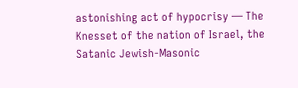astonishing act of hypocrisy — The Knesset of the nation of Israel, the Satanic Jewish-Masonic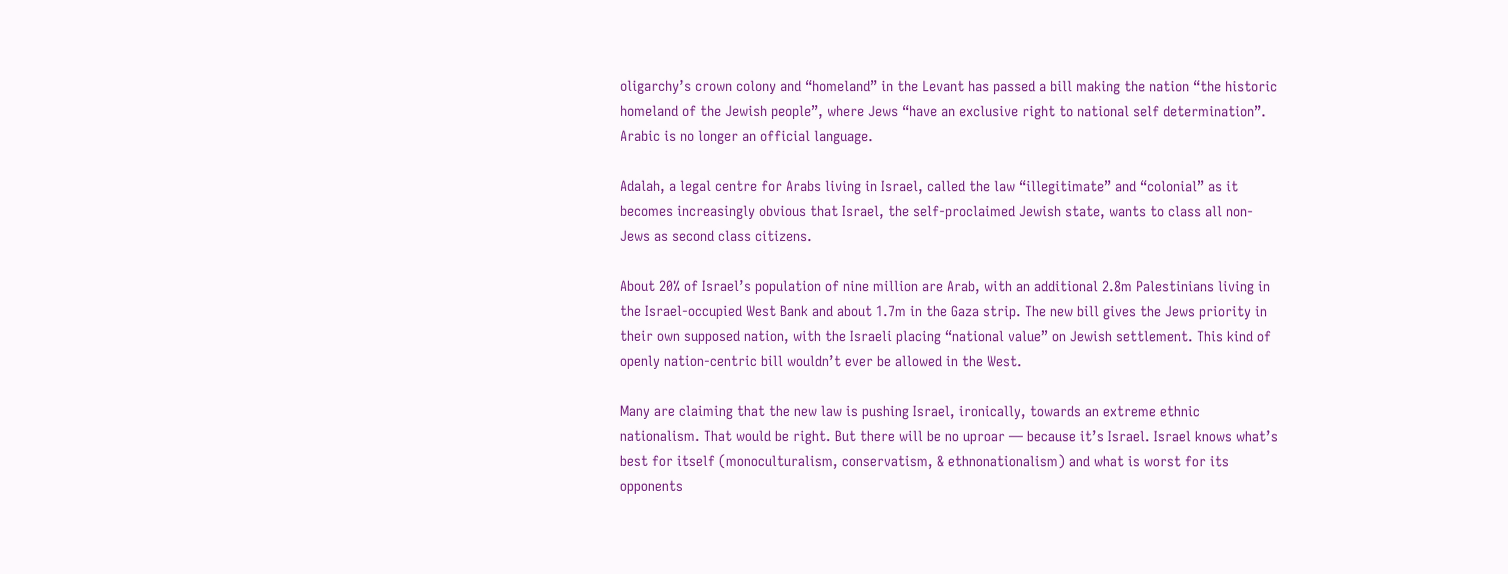oligarchy’s crown colony and “homeland” in the Levant has passed a bill making the nation “the historic homeland of the Jewish people”, where Jews “have an exclusive right to national self determination”. Arabic is no longer an official language.

Adalah, a legal centre for Arabs living in Israel, called the law “illegitimate” and “colonial” as it becomes increasingly obvious that Israel, the self-proclaimed Jewish state, wants to class all non-Jews as second class citizens.

About 20% of Israel’s population of nine million are Arab, with an additional 2.8m Palestinians living in the Israel-occupied West Bank and about 1.7m in the Gaza strip. The new bill gives the Jews priority in their own supposed nation, with the Israeli placing “national value” on Jewish settlement. This kind of openly nation-centric bill wouldn’t ever be allowed in the West.

Many are claiming that the new law is pushing Israel, ironically, towards an extreme ethnic nationalism. That would be right. But there will be no uproar — because it’s Israel. Israel knows what’s best for itself (monoculturalism, conservatism, & ethnonationalism) and what is worst for its opponents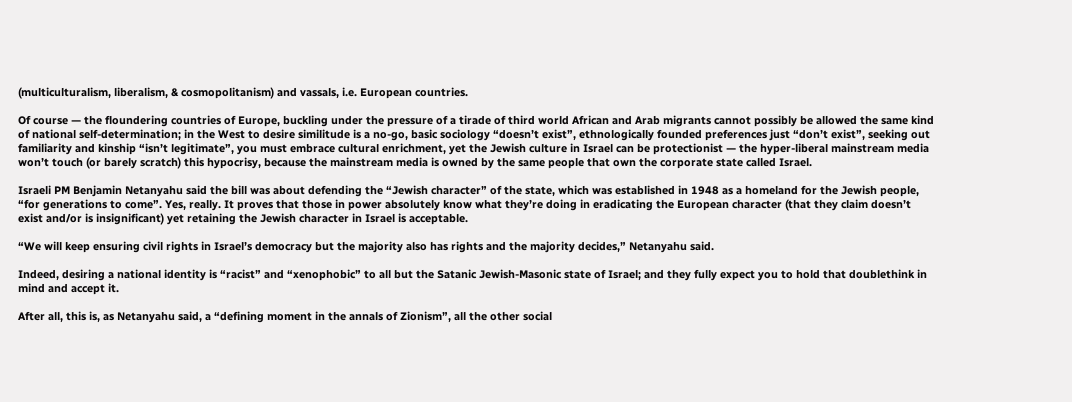(multiculturalism, liberalism, & cosmopolitanism) and vassals, i.e. European countries.

Of course — the floundering countries of Europe, buckling under the pressure of a tirade of third world African and Arab migrants cannot possibly be allowed the same kind of national self-determination; in the West to desire similitude is a no-go, basic sociology “doesn’t exist”, ethnologically founded preferences just “don’t exist”, seeking out familiarity and kinship “isn’t legitimate”, you must embrace cultural enrichment, yet the Jewish culture in Israel can be protectionist — the hyper-liberal mainstream media won’t touch (or barely scratch) this hypocrisy, because the mainstream media is owned by the same people that own the corporate state called Israel.

Israeli PM Benjamin Netanyahu said the bill was about defending the “Jewish character” of the state, which was established in 1948 as a homeland for the Jewish people, “for generations to come”. Yes, really. It proves that those in power absolutely know what they’re doing in eradicating the European character (that they claim doesn’t exist and/or is insignificant) yet retaining the Jewish character in Israel is acceptable.

“We will keep ensuring civil rights in Israel’s democracy but the majority also has rights and the majority decides,” Netanyahu said.

Indeed, desiring a national identity is “racist” and “xenophobic” to all but the Satanic Jewish-Masonic state of Israel; and they fully expect you to hold that doublethink in mind and accept it.

After all, this is, as Netanyahu said, a “defining moment in the annals of Zionism”, all the other social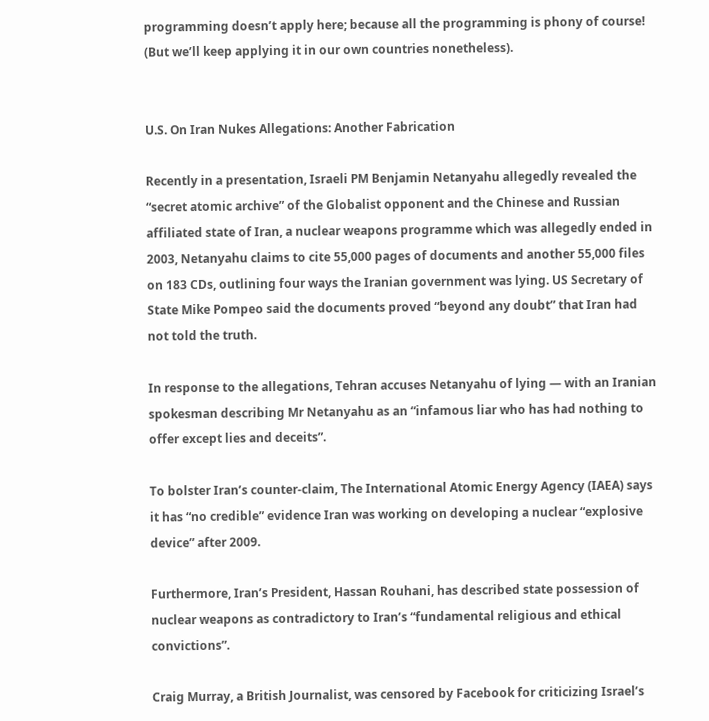programming doesn’t apply here; because all the programming is phony of course! (But we’ll keep applying it in our own countries nonetheless).


U.S. On Iran Nukes Allegations: Another Fabrication

Recently in a presentation, Israeli PM Benjamin Netanyahu allegedly revealed the “secret atomic archive” of the Globalist opponent and the Chinese and Russian affiliated state of Iran, a nuclear weapons programme which was allegedly ended in 2003, Netanyahu claims to cite 55,000 pages of documents and another 55,000 files on 183 CDs, outlining four ways the Iranian government was lying. US Secretary of State Mike Pompeo said the documents proved “beyond any doubt” that Iran had not told the truth.

In response to the allegations, Tehran accuses Netanyahu of lying — with an Iranian spokesman describing Mr Netanyahu as an “infamous liar who has had nothing to offer except lies and deceits”.

To bolster Iran’s counter-claim, The International Atomic Energy Agency (IAEA) says it has “no credible” evidence Iran was working on developing a nuclear “explosive device” after 2009.

Furthermore, Iran’s President, Hassan Rouhani, has described state possession of nuclear weapons as contradictory to Iran’s “fundamental religious and ethical convictions”.

Craig Murray, a British Journalist, was censored by Facebook for criticizing Israel’s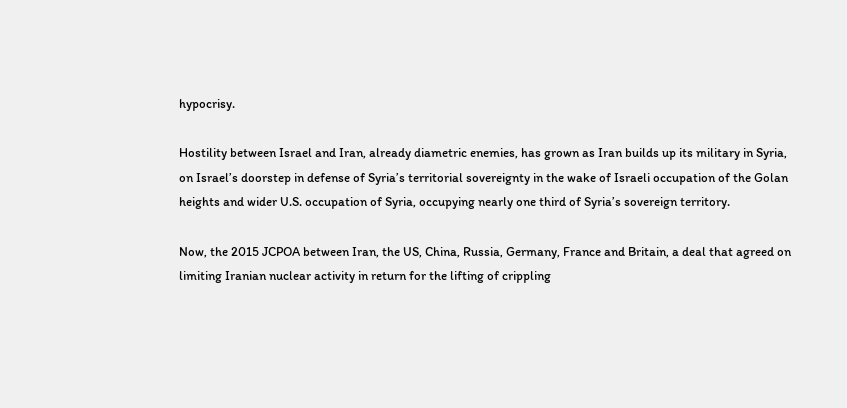hypocrisy.

Hostility between Israel and Iran, already diametric enemies, has grown as Iran builds up its military in Syria, on Israel’s doorstep in defense of Syria’s territorial sovereignty in the wake of Israeli occupation of the Golan heights and wider U.S. occupation of Syria, occupying nearly one third of Syria’s sovereign territory.

Now, the 2015 JCPOA between Iran, the US, China, Russia, Germany, France and Britain, a deal that agreed on limiting Iranian nuclear activity in return for the lifting of crippling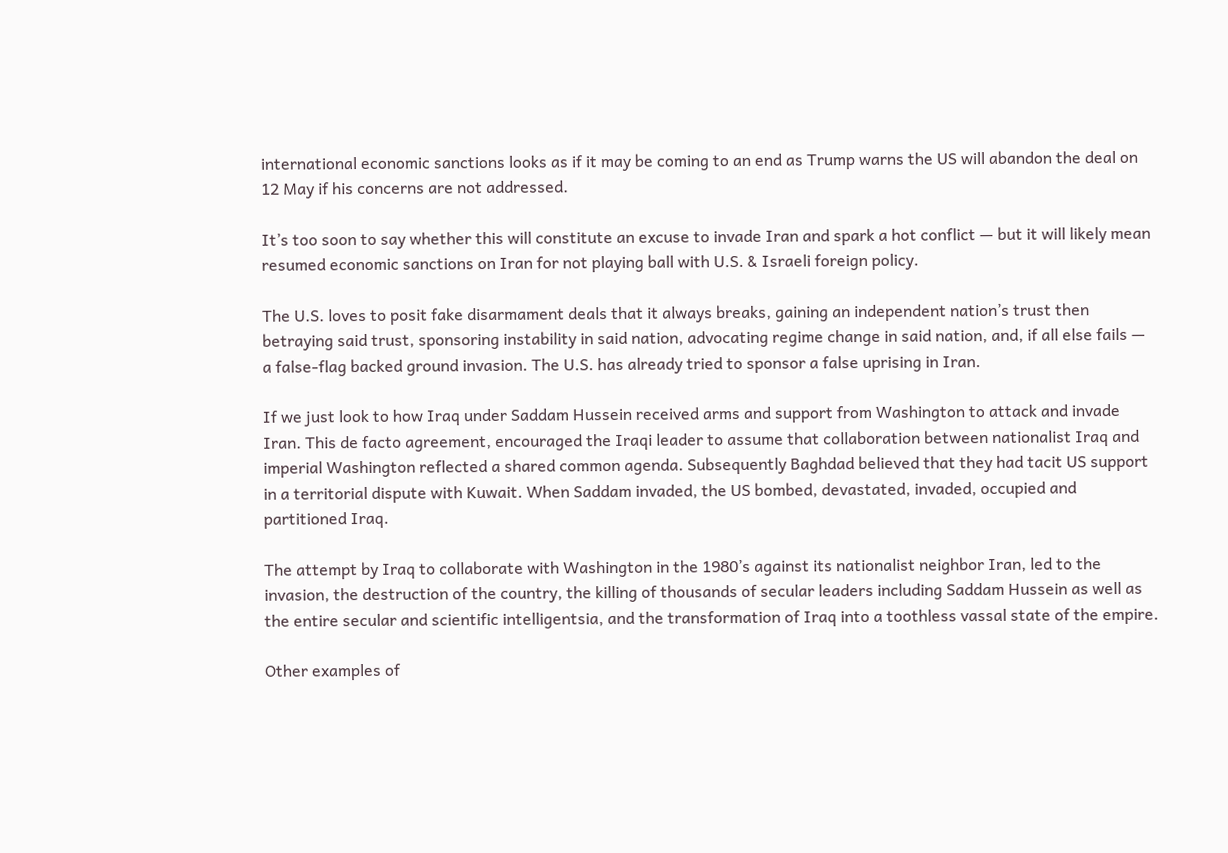international economic sanctions looks as if it may be coming to an end as Trump warns the US will abandon the deal on 12 May if his concerns are not addressed.

It’s too soon to say whether this will constitute an excuse to invade Iran and spark a hot conflict — but it will likely mean resumed economic sanctions on Iran for not playing ball with U.S. & Israeli foreign policy.

The U.S. loves to posit fake disarmament deals that it always breaks, gaining an independent nation’s trust then betraying said trust, sponsoring instability in said nation, advocating regime change in said nation, and, if all else fails — a false-flag backed ground invasion. The U.S. has already tried to sponsor a false uprising in Iran.

If we just look to how Iraq under Saddam Hussein received arms and support from Washington to attack and invade Iran. This de facto agreement, encouraged the Iraqi leader to assume that collaboration between nationalist Iraq and imperial Washington reflected a shared common agenda. Subsequently Baghdad believed that they had tacit US support in a territorial dispute with Kuwait. When Saddam invaded, the US bombed, devastated, invaded, occupied and partitioned Iraq.

The attempt by Iraq to collaborate with Washington in the 1980’s against its nationalist neighbor Iran, led to the invasion, the destruction of the country, the killing of thousands of secular leaders including Saddam Hussein as well as the entire secular and scientific intelligentsia, and the transformation of Iraq into a toothless vassal state of the empire.

Other examples of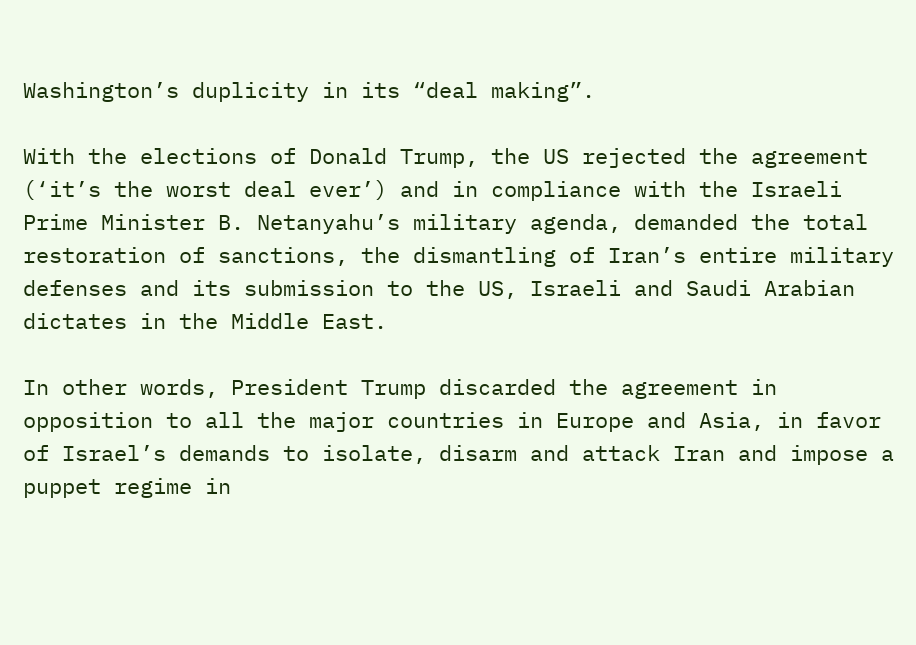Washington’s duplicity in its “deal making”.

With the elections of Donald Trump, the US rejected the agreement (‘it’s the worst deal ever’) and in compliance with the Israeli Prime Minister B. Netanyahu’s military agenda, demanded the total restoration of sanctions, the dismantling of Iran’s entire military defenses and its submission to the US, Israeli and Saudi Arabian dictates in the Middle East.

In other words, President Trump discarded the agreement in opposition to all the major countries in Europe and Asia, in favor of Israel’s demands to isolate, disarm and attack Iran and impose a puppet regime in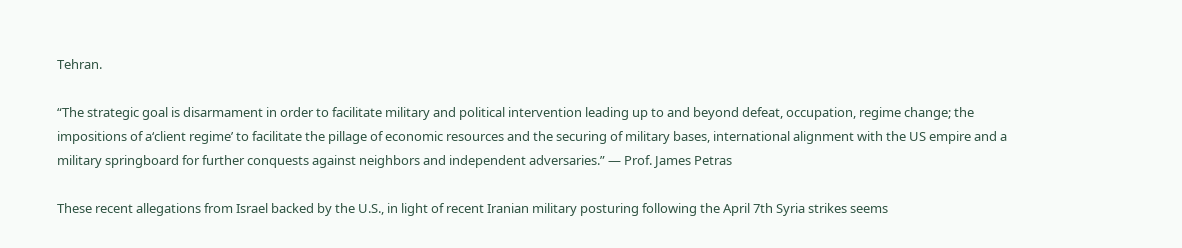Tehran.

“The strategic goal is disarmament in order to facilitate military and political intervention leading up to and beyond defeat, occupation, regime change; the impositions of a‘client regime’ to facilitate the pillage of economic resources and the securing of military bases, international alignment with the US empire and a military springboard for further conquests against neighbors and independent adversaries.” — Prof. James Petras

These recent allegations from Israel backed by the U.S., in light of recent Iranian military posturing following the April 7th Syria strikes seems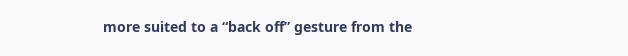more suited to a “back off” gesture from the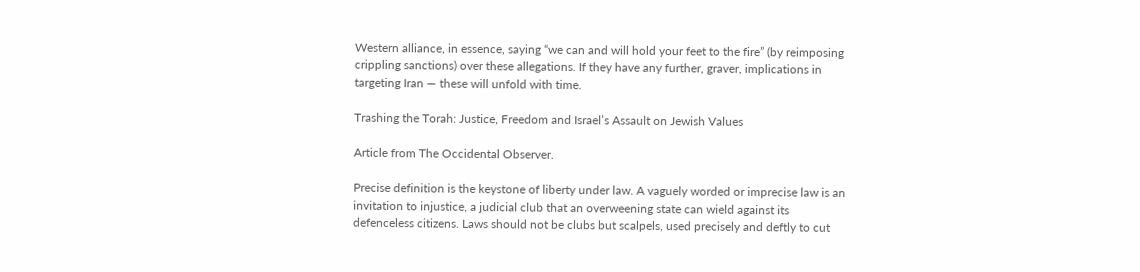Western alliance, in essence, saying “we can and will hold your feet to the fire” (by reimposing crippling sanctions) over these allegations. If they have any further, graver, implications in targeting Iran — these will unfold with time.

Trashing the Torah: Justice, Freedom and Israel’s Assault on Jewish Values

Article from The Occidental Observer.

Precise definition is the keystone of liberty under law. A vaguely worded or imprecise law is an invitation to injustice, a judicial club that an overweening state can wield against its defenceless citizens. Laws should not be clubs but scalpels, used precisely and deftly to cut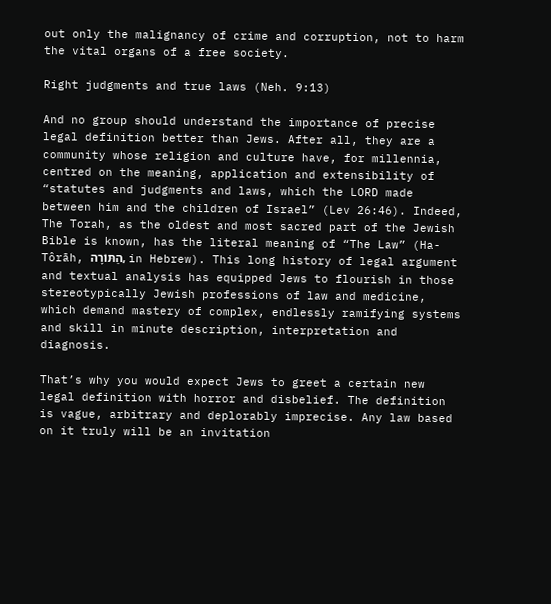out only the malignancy of crime and corruption, not to harm the vital organs of a free society.

Right judgments and true laws (Neh. 9:13)

And no group should understand the importance of precise legal definition better than Jews. After all, they are a community whose religion and culture have, for millennia, centred on the meaning, application and extensibility of “statutes and judgments and laws, which the LORD made between him and the children of Israel” (Lev 26:46). Indeed, The Torah, as the oldest and most sacred part of the Jewish Bible is known, has the literal meaning of “The Law” (Ha-Tôrāh, הַתּוֹרָה, in Hebrew). This long history of legal argument and textual analysis has equipped Jews to flourish in those stereotypically Jewish professions of law and medicine, which demand mastery of complex, endlessly ramifying systems and skill in minute description, interpretation and diagnosis.

That’s why you would expect Jews to greet a certain new legal definition with horror and disbelief. The definition is vague, arbitrary and deplorably imprecise. Any law based on it truly will be an invitation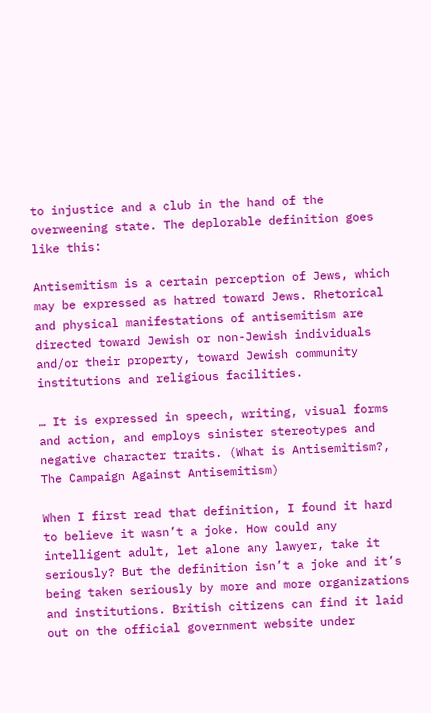to injustice and a club in the hand of the overweening state. The deplorable definition goes like this:

Antisemitism is a certain perception of Jews, which may be expressed as hatred toward Jews. Rhetorical and physical manifestations of antisemitism are directed toward Jewish or non-Jewish individuals and/or their property, toward Jewish community institutions and religious facilities.

… It is expressed in speech, writing, visual forms and action, and employs sinister stereotypes and negative character traits. (What is Antisemitism?, The Campaign Against Antisemitism)

When I first read that definition, I found it hard to believe it wasn’t a joke. How could any intelligent adult, let alone any lawyer, take it seriously? But the definition isn’t a joke and it’s being taken seriously by more and more organizations and institutions. British citizens can find it laid out on the official government website under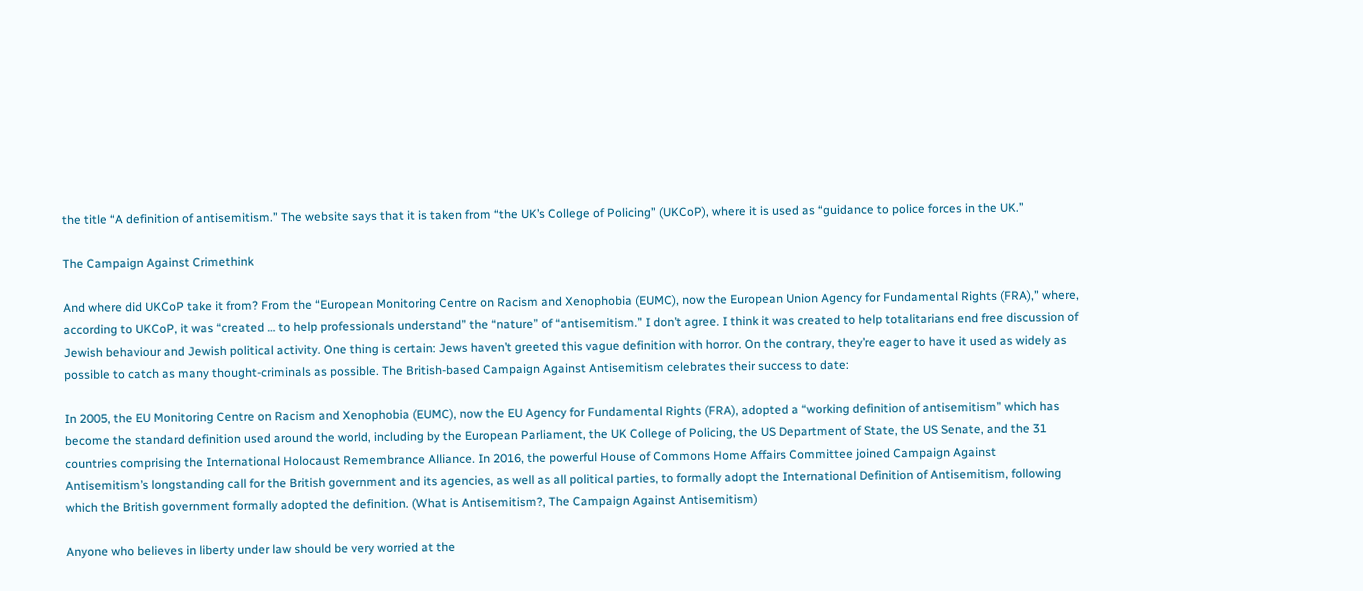the title “A definition of antisemitism.” The website says that it is taken from “the UK’s College of Policing” (UKCoP), where it is used as “guidance to police forces in the UK.”

The Campaign Against Crimethink

And where did UKCoP take it from? From the “European Monitoring Centre on Racism and Xenophobia (EUMC), now the European Union Agency for Fundamental Rights (FRA),” where, according to UKCoP, it was “created … to help professionals understand” the “nature” of “antisemitism.” I don’t agree. I think it was created to help totalitarians end free discussion of Jewish behaviour and Jewish political activity. One thing is certain: Jews haven’t greeted this vague definition with horror. On the contrary, they’re eager to have it used as widely as possible to catch as many thought-criminals as possible. The British-based Campaign Against Antisemitism celebrates their success to date:

In 2005, the EU Monitoring Centre on Racism and Xenophobia (EUMC), now the EU Agency for Fundamental Rights (FRA), adopted a “working definition of antisemitism” which has become the standard definition used around the world, including by the European Parliament, the UK College of Policing, the US Department of State, the US Senate, and the 31 countries comprising the International Holocaust Remembrance Alliance. In 2016, the powerful House of Commons Home Affairs Committee joined Campaign Against Antisemitism’s longstanding call for the British government and its agencies, as well as all political parties, to formally adopt the International Definition of Antisemitism, following which the British government formally adopted the definition. (What is Antisemitism?, The Campaign Against Antisemitism)

Anyone who believes in liberty under law should be very worried at the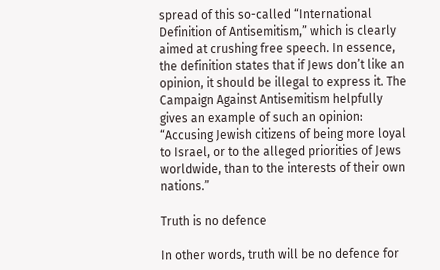spread of this so-called “International Definition of Antisemitism,” which is clearly aimed at crushing free speech. In essence, the definition states that if Jews don’t like an opinion, it should be illegal to express it. The Campaign Against Antisemitism helpfully gives an example of such an opinion: “Accusing Jewish citizens of being more loyal to Israel, or to the alleged priorities of Jews worldwide, than to the interests of their own nations.”

Truth is no defence

In other words, truth will be no defence for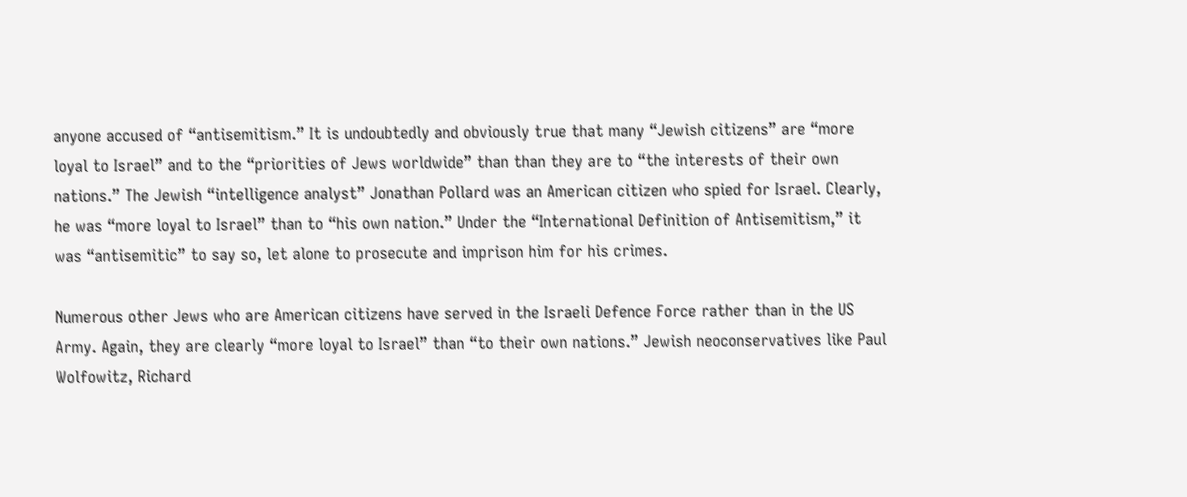anyone accused of “antisemitism.” It is undoubtedly and obviously true that many “Jewish citizens” are “more loyal to Israel” and to the “priorities of Jews worldwide” than than they are to “the interests of their own nations.” The Jewish “intelligence analyst” Jonathan Pollard was an American citizen who spied for Israel. Clearly, he was “more loyal to Israel” than to “his own nation.” Under the “International Definition of Antisemitism,” it was “antisemitic” to say so, let alone to prosecute and imprison him for his crimes.

Numerous other Jews who are American citizens have served in the Israeli Defence Force rather than in the US Army. Again, they are clearly “more loyal to Israel” than “to their own nations.” Jewish neoconservatives like Paul Wolfowitz, Richard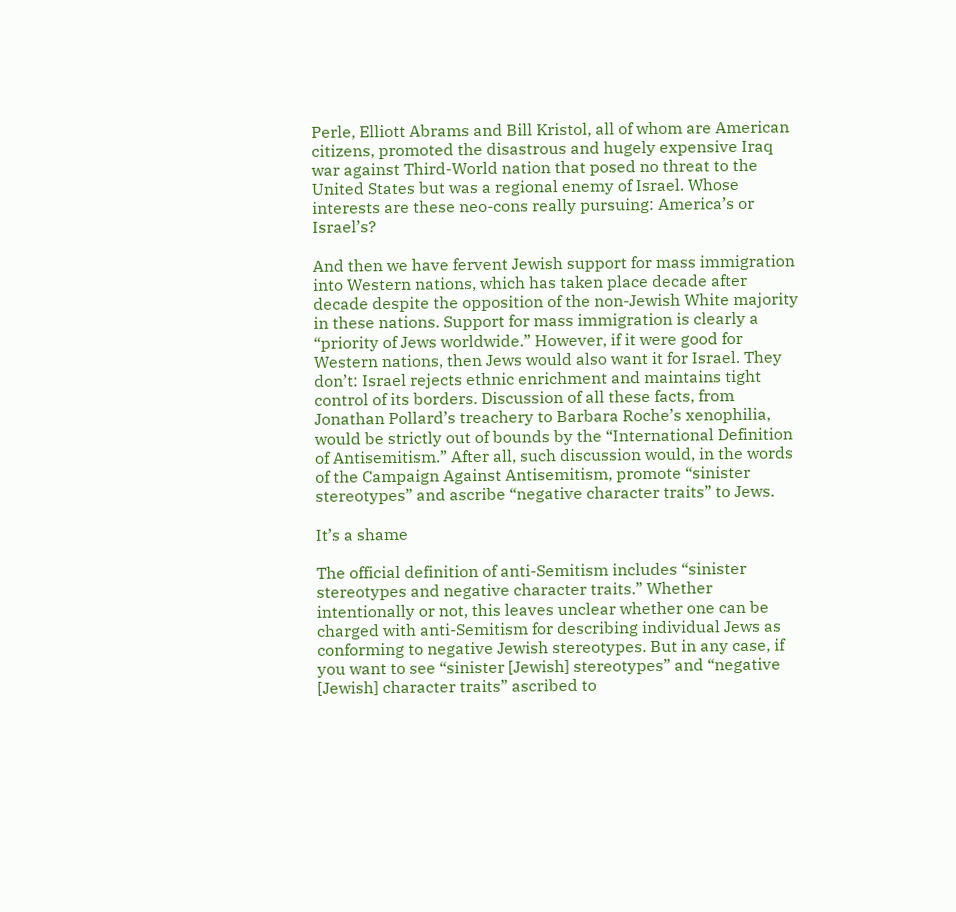Perle, Elliott Abrams and Bill Kristol, all of whom are American citizens, promoted the disastrous and hugely expensive Iraq war against Third-World nation that posed no threat to the United States but was a regional enemy of Israel. Whose interests are these neo-cons really pursuing: America’s or Israel’s?

And then we have fervent Jewish support for mass immigration into Western nations, which has taken place decade after decade despite the opposition of the non-Jewish White majority in these nations. Support for mass immigration is clearly a “priority of Jews worldwide.” However, if it were good for Western nations, then Jews would also want it for Israel. They don’t: Israel rejects ethnic enrichment and maintains tight control of its borders. Discussion of all these facts, from Jonathan Pollard’s treachery to Barbara Roche’s xenophilia, would be strictly out of bounds by the “International Definition of Antisemitism.” After all, such discussion would, in the words of the Campaign Against Antisemitism, promote “sinister stereotypes” and ascribe “negative character traits” to Jews.

It’s a shame

The official definition of anti-Semitism includes “sinister stereotypes and negative character traits.” Whether intentionally or not, this leaves unclear whether one can be charged with anti-Semitism for describing individual Jews as conforming to negative Jewish stereotypes. But in any case, if you want to see “sinister [Jewish] stereotypes” and “negative [Jewish] character traits” ascribed to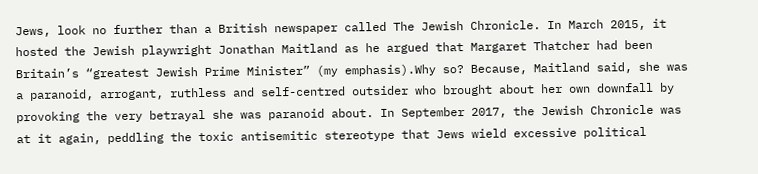Jews, look no further than a British newspaper called The Jewish Chronicle. In March 2015, it hosted the Jewish playwright Jonathan Maitland as he argued that Margaret Thatcher had been Britain’s “greatest Jewish Prime Minister” (my emphasis).Why so? Because, Maitland said, she was a paranoid, arrogant, ruthless and self-centred outsider who brought about her own downfall by provoking the very betrayal she was paranoid about. In September 2017, the Jewish Chronicle was at it again, peddling the toxic antisemitic stereotype that Jews wield excessive political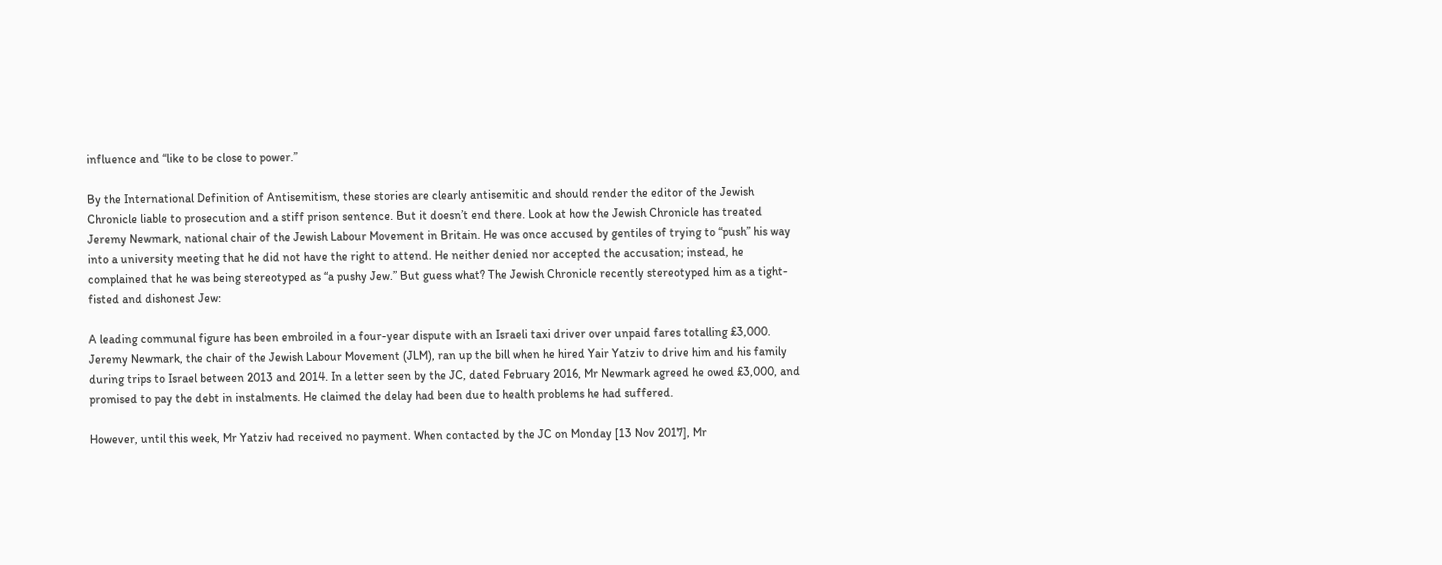influence and “like to be close to power.”

By the International Definition of Antisemitism, these stories are clearly antisemitic and should render the editor of the Jewish Chronicle liable to prosecution and a stiff prison sentence. But it doesn’t end there. Look at how the Jewish Chronicle has treated Jeremy Newmark, national chair of the Jewish Labour Movement in Britain. He was once accused by gentiles of trying to “push” his way into a university meeting that he did not have the right to attend. He neither denied nor accepted the accusation; instead, he complained that he was being stereotyped as “a pushy Jew.” But guess what? The Jewish Chronicle recently stereotyped him as a tight-fisted and dishonest Jew:

A leading communal figure has been embroiled in a four-year dispute with an Israeli taxi driver over unpaid fares totalling £3,000. Jeremy Newmark, the chair of the Jewish Labour Movement (JLM), ran up the bill when he hired Yair Yatziv to drive him and his family during trips to Israel between 2013 and 2014. In a letter seen by the JC, dated February 2016, Mr Newmark agreed he owed £3,000, and promised to pay the debt in instalments. He claimed the delay had been due to health problems he had suffered.

However, until this week, Mr Yatziv had received no payment. When contacted by the JC on Monday [13 Nov 2017], Mr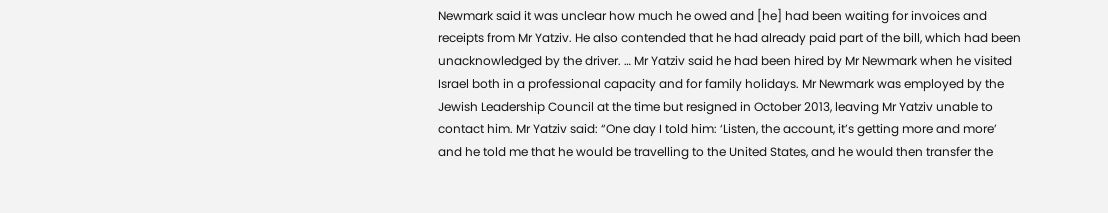Newmark said it was unclear how much he owed and [he] had been waiting for invoices and receipts from Mr Yatziv. He also contended that he had already paid part of the bill, which had been unacknowledged by the driver. … Mr Yatziv said he had been hired by Mr Newmark when he visited Israel both in a professional capacity and for family holidays. Mr Newmark was employed by the Jewish Leadership Council at the time but resigned in October 2013, leaving Mr Yatziv unable to contact him. Mr Yatziv said: “One day I told him: ‘Listen, the account, it’s getting more and more’ and he told me that he would be travelling to the United States, and he would then transfer the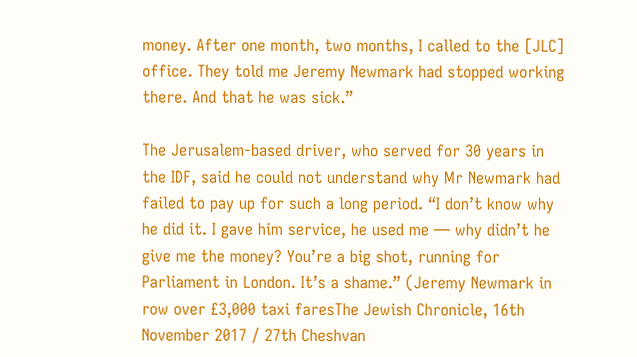money. After one month, two months, I called to the [JLC] office. They told me Jeremy Newmark had stopped working there. And that he was sick.”

The Jerusalem-based driver, who served for 30 years in the IDF, said he could not understand why Mr Newmark had failed to pay up for such a long period. “I don’t know why he did it. I gave him service, he used me — why didn’t he give me the money? You’re a big shot, running for Parliament in London. It’s a shame.” (Jeremy Newmark in row over £3,000 taxi faresThe Jewish Chronicle, 16th November 2017 / 27th Cheshvan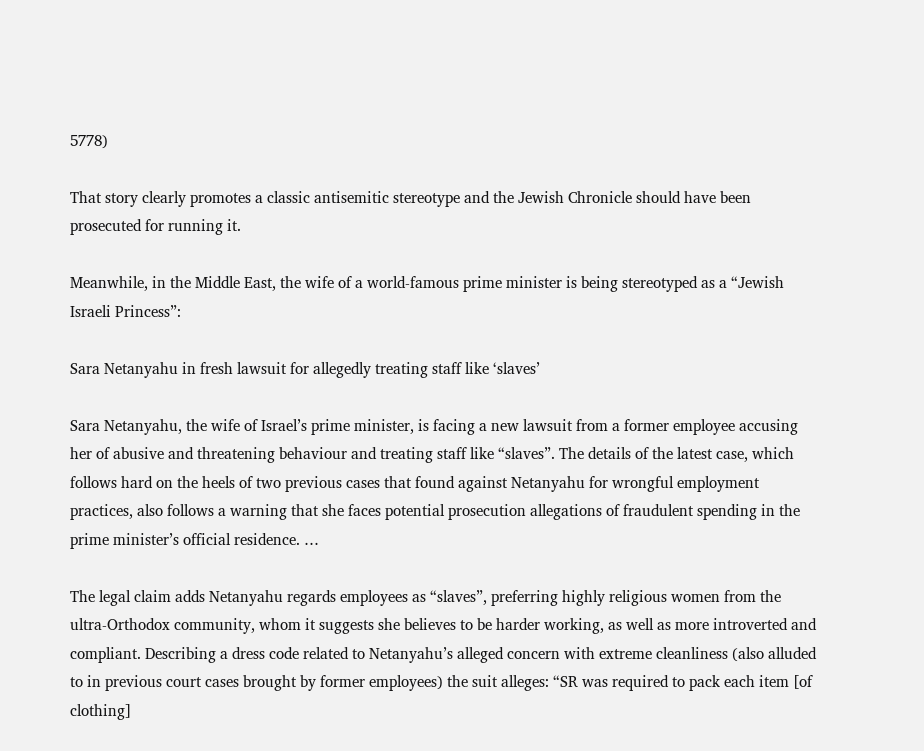5778)

That story clearly promotes a classic antisemitic stereotype and the Jewish Chronicle should have been prosecuted for running it.

Meanwhile, in the Middle East, the wife of a world-famous prime minister is being stereotyped as a “Jewish Israeli Princess”:

Sara Netanyahu in fresh lawsuit for allegedly treating staff like ‘slaves’

Sara Netanyahu, the wife of Israel’s prime minister, is facing a new lawsuit from a former employee accusing her of abusive and threatening behaviour and treating staff like “slaves”. The details of the latest case, which follows hard on the heels of two previous cases that found against Netanyahu for wrongful employment practices, also follows a warning that she faces potential prosecution allegations of fraudulent spending in the prime minister’s official residence. …

The legal claim adds Netanyahu regards employees as “slaves”, preferring highly religious women from the ultra-Orthodox community, whom it suggests she believes to be harder working, as well as more introverted and compliant. Describing a dress code related to Netanyahu’s alleged concern with extreme cleanliness (also alluded to in previous court cases brought by former employees) the suit alleges: “SR was required to pack each item [of clothing]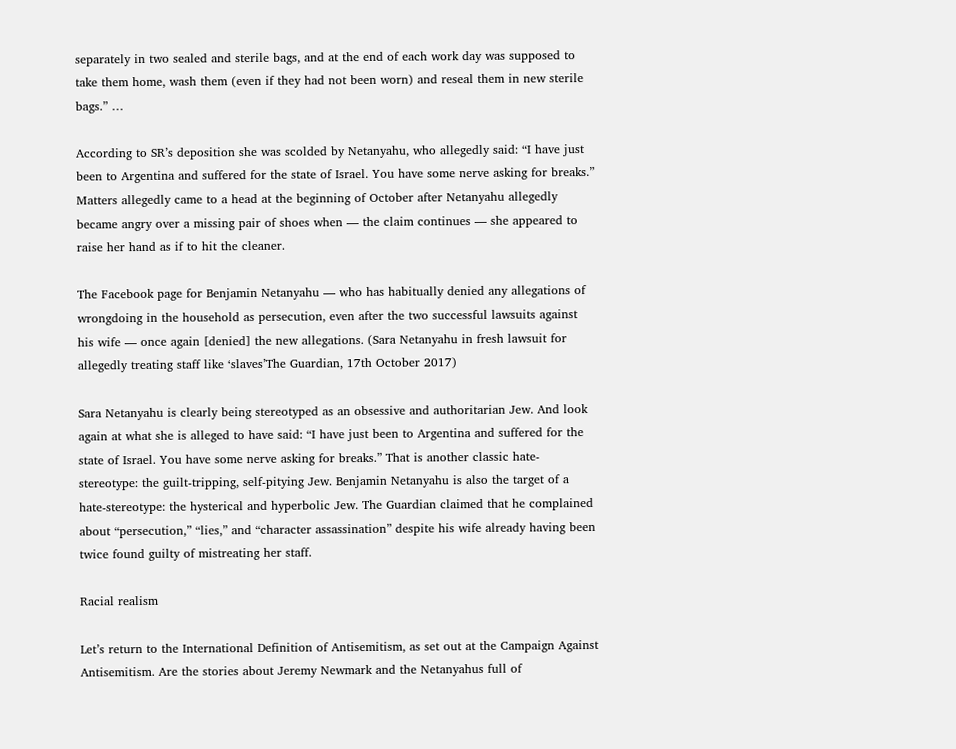separately in two sealed and sterile bags, and at the end of each work day was supposed to take them home, wash them (even if they had not been worn) and reseal them in new sterile bags.” …

According to SR’s deposition she was scolded by Netanyahu, who allegedly said: “I have just been to Argentina and suffered for the state of Israel. You have some nerve asking for breaks.” Matters allegedly came to a head at the beginning of October after Netanyahu allegedly became angry over a missing pair of shoes when — the claim continues — she appeared to raise her hand as if to hit the cleaner.

The Facebook page for Benjamin Netanyahu — who has habitually denied any allegations of wrongdoing in the household as persecution, even after the two successful lawsuits against his wife — once again [denied] the new allegations. (Sara Netanyahu in fresh lawsuit for allegedly treating staff like ‘slaves’The Guardian, 17th October 2017)

Sara Netanyahu is clearly being stereotyped as an obsessive and authoritarian Jew. And look again at what she is alleged to have said: “I have just been to Argentina and suffered for the state of Israel. You have some nerve asking for breaks.” That is another classic hate-stereotype: the guilt-tripping, self-pitying Jew. Benjamin Netanyahu is also the target of a hate-stereotype: the hysterical and hyperbolic Jew. The Guardian claimed that he complained about “persecution,” “lies,” and “character assassination” despite his wife already having been twice found guilty of mistreating her staff.

Racial realism

Let’s return to the International Definition of Antisemitism, as set out at the Campaign Against Antisemitism. Are the stories about Jeremy Newmark and the Netanyahus full of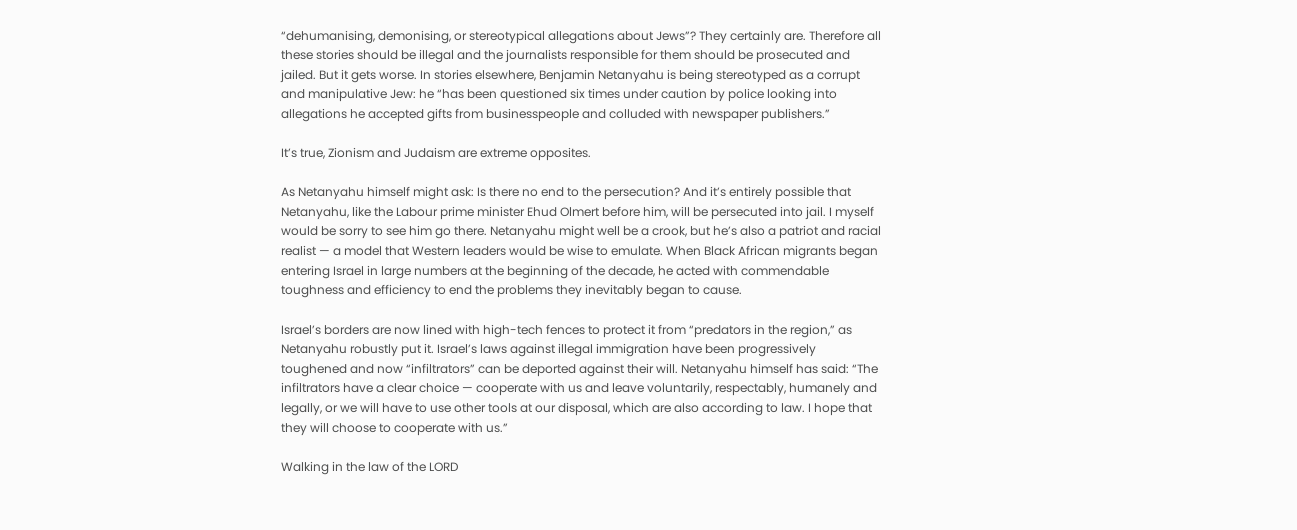“dehumanising, demonising, or stereotypical allegations about Jews”? They certainly are. Therefore all these stories should be illegal and the journalists responsible for them should be prosecuted and jailed. But it gets worse. In stories elsewhere, Benjamin Netanyahu is being stereotyped as a corrupt and manipulative Jew: he “has been questioned six times under caution by police looking into allegations he accepted gifts from businesspeople and colluded with newspaper publishers.”

It’s true, Zionism and Judaism are extreme opposites.

As Netanyahu himself might ask: Is there no end to the persecution? And it’s entirely possible that Netanyahu, like the Labour prime minister Ehud Olmert before him, will be persecuted into jail. I myself would be sorry to see him go there. Netanyahu might well be a crook, but he’s also a patriot and racial realist — a model that Western leaders would be wise to emulate. When Black African migrants began entering Israel in large numbers at the beginning of the decade, he acted with commendable toughness and efficiency to end the problems they inevitably began to cause.

Israel’s borders are now lined with high-tech fences to protect it from “predators in the region,” as Netanyahu robustly put it. Israel’s laws against illegal immigration have been progressively toughened and now “infiltrators” can be deported against their will. Netanyahu himself has said: “The infiltrators have a clear choice — cooperate with us and leave voluntarily, respectably, humanely and legally, or we will have to use other tools at our disposal, which are also according to law. I hope that they will choose to cooperate with us.”

Walking in the law of the LORD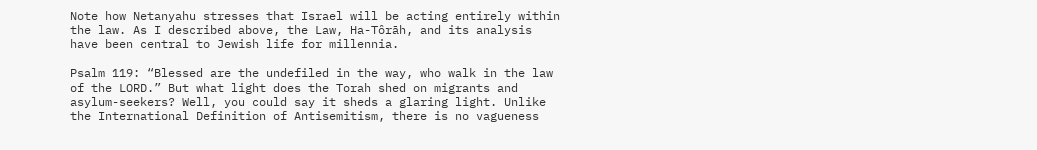Note how Netanyahu stresses that Israel will be acting entirely within the law. As I described above, the Law, Ha-Tôrāh, and its analysis have been central to Jewish life for millennia.

Psalm 119: “Blessed are the undefiled in the way, who walk in the law of the LORD.” But what light does the Torah shed on migrants and asylum-seekers? Well, you could say it sheds a glaring light. Unlike the International Definition of Antisemitism, there is no vagueness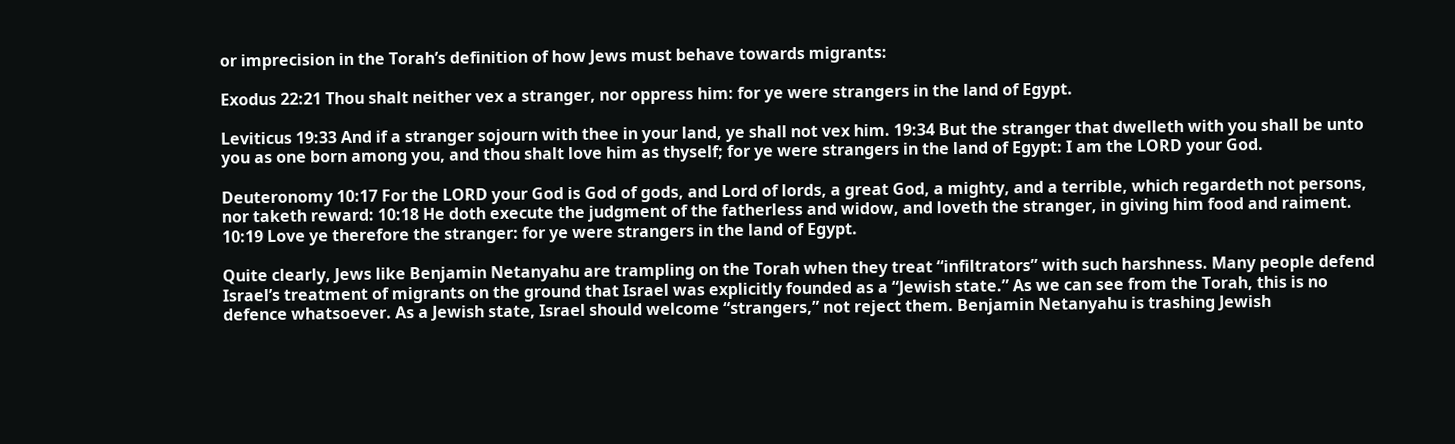or imprecision in the Torah’s definition of how Jews must behave towards migrants:

Exodus 22:21 Thou shalt neither vex a stranger, nor oppress him: for ye were strangers in the land of Egypt.

Leviticus 19:33 And if a stranger sojourn with thee in your land, ye shall not vex him. 19:34 But the stranger that dwelleth with you shall be unto you as one born among you, and thou shalt love him as thyself; for ye were strangers in the land of Egypt: I am the LORD your God.

Deuteronomy 10:17 For the LORD your God is God of gods, and Lord of lords, a great God, a mighty, and a terrible, which regardeth not persons, nor taketh reward: 10:18 He doth execute the judgment of the fatherless and widow, and loveth the stranger, in giving him food and raiment. 10:19 Love ye therefore the stranger: for ye were strangers in the land of Egypt.

Quite clearly, Jews like Benjamin Netanyahu are trampling on the Torah when they treat “infiltrators” with such harshness. Many people defend Israel’s treatment of migrants on the ground that Israel was explicitly founded as a “Jewish state.” As we can see from the Torah, this is no defence whatsoever. As a Jewish state, Israel should welcome “strangers,” not reject them. Benjamin Netanyahu is trashing Jewish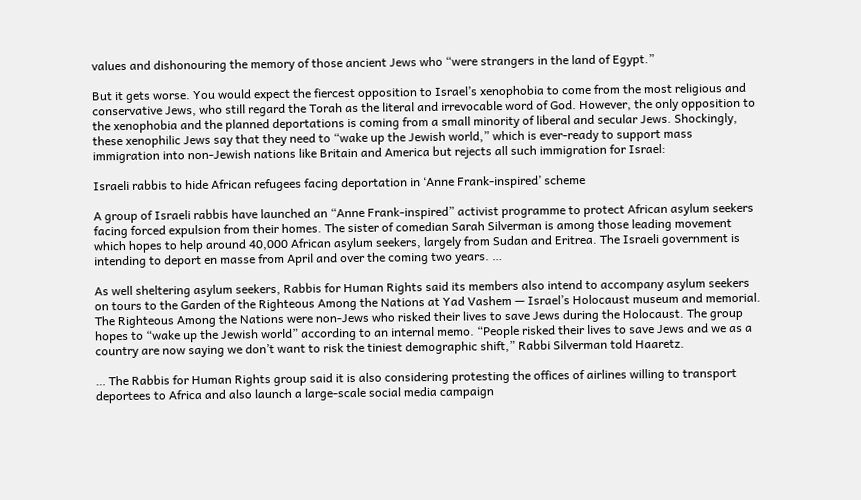values and dishonouring the memory of those ancient Jews who “were strangers in the land of Egypt.”

But it gets worse. You would expect the fiercest opposition to Israel’s xenophobia to come from the most religious and conservative Jews, who still regard the Torah as the literal and irrevocable word of God. However, the only opposition to the xenophobia and the planned deportations is coming from a small minority of liberal and secular Jews. Shockingly, these xenophilic Jews say that they need to “wake up the Jewish world,” which is ever-ready to support mass immigration into non-Jewish nations like Britain and America but rejects all such immigration for Israel:

Israeli rabbis to hide African refugees facing deportation in ‘Anne Frank-inspired’ scheme

A group of Israeli rabbis have launched an “Anne Frank-inspired” activist programme to protect African asylum seekers facing forced expulsion from their homes. The sister of comedian Sarah Silverman is among those leading movement which hopes to help around 40,000 African asylum seekers, largely from Sudan and Eritrea. The Israeli government is intending to deport en masse from April and over the coming two years. …

As well sheltering asylum seekers, Rabbis for Human Rights said its members also intend to accompany asylum seekers on tours to the Garden of the Righteous Among the Nations at Yad Vashem — Israel’s Holocaust museum and memorial. The Righteous Among the Nations were non-Jews who risked their lives to save Jews during the Holocaust. The group hopes to “wake up the Jewish world” according to an internal memo. “People risked their lives to save Jews and we as a country are now saying we don’t want to risk the tiniest demographic shift,” Rabbi Silverman told Haaretz.

… The Rabbis for Human Rights group said it is also considering protesting the offices of airlines willing to transport deportees to Africa and also launch a large-scale social media campaign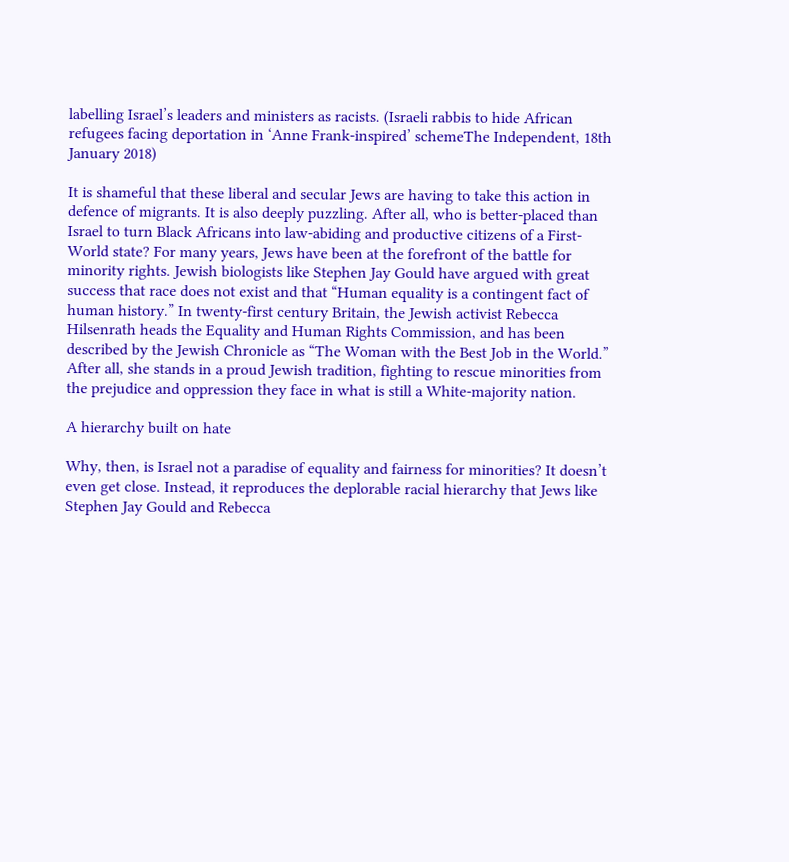labelling Israel’s leaders and ministers as racists. (Israeli rabbis to hide African refugees facing deportation in ‘Anne Frank-inspired’ schemeThe Independent, 18th January 2018)

It is shameful that these liberal and secular Jews are having to take this action in defence of migrants. It is also deeply puzzling. After all, who is better-placed than Israel to turn Black Africans into law-abiding and productive citizens of a First-World state? For many years, Jews have been at the forefront of the battle for minority rights. Jewish biologists like Stephen Jay Gould have argued with great success that race does not exist and that “Human equality is a contingent fact of human history.” In twenty-first century Britain, the Jewish activist Rebecca Hilsenrath heads the Equality and Human Rights Commission, and has been described by the Jewish Chronicle as “The Woman with the Best Job in the World.” After all, she stands in a proud Jewish tradition, fighting to rescue minorities from the prejudice and oppression they face in what is still a White-majority nation.

A hierarchy built on hate

Why, then, is Israel not a paradise of equality and fairness for minorities? It doesn’t even get close. Instead, it reproduces the deplorable racial hierarchy that Jews like Stephen Jay Gould and Rebecca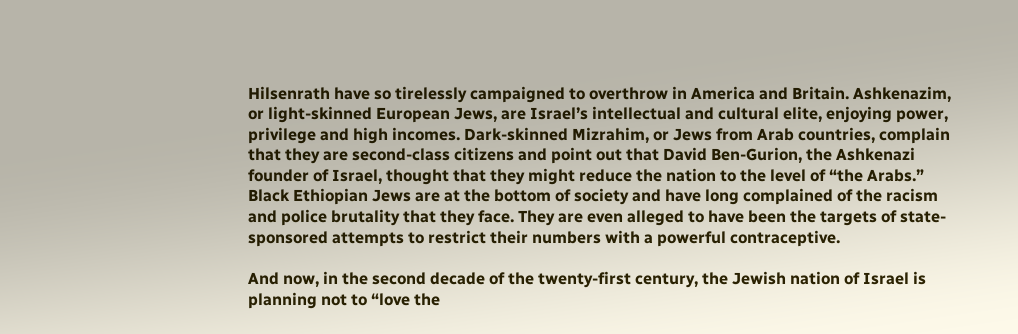Hilsenrath have so tirelessly campaigned to overthrow in America and Britain. Ashkenazim, or light-skinned European Jews, are Israel’s intellectual and cultural elite, enjoying power, privilege and high incomes. Dark-skinned Mizrahim, or Jews from Arab countries, complain that they are second-class citizens and point out that David Ben-Gurion, the Ashkenazi founder of Israel, thought that they might reduce the nation to the level of “the Arabs.” Black Ethiopian Jews are at the bottom of society and have long complained of the racism and police brutality that they face. They are even alleged to have been the targets of state-sponsored attempts to restrict their numbers with a powerful contraceptive.

And now, in the second decade of the twenty-first century, the Jewish nation of Israel is planning not to “love the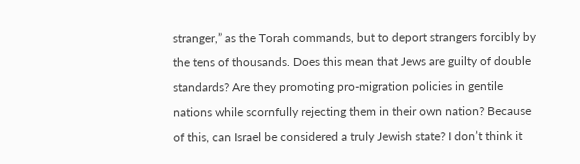stranger,” as the Torah commands, but to deport strangers forcibly by the tens of thousands. Does this mean that Jews are guilty of double standards? Are they promoting pro-migration policies in gentile nations while scornfully rejecting them in their own nation? Because of this, can Israel be considered a truly Jewish state? I don’t think it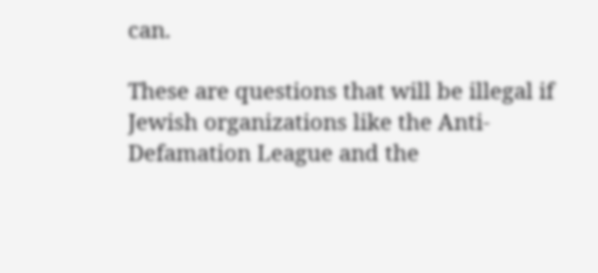can.

These are questions that will be illegal if Jewish organizations like the Anti-Defamation League and the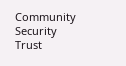Community Security Trust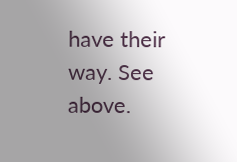have their way. See above.